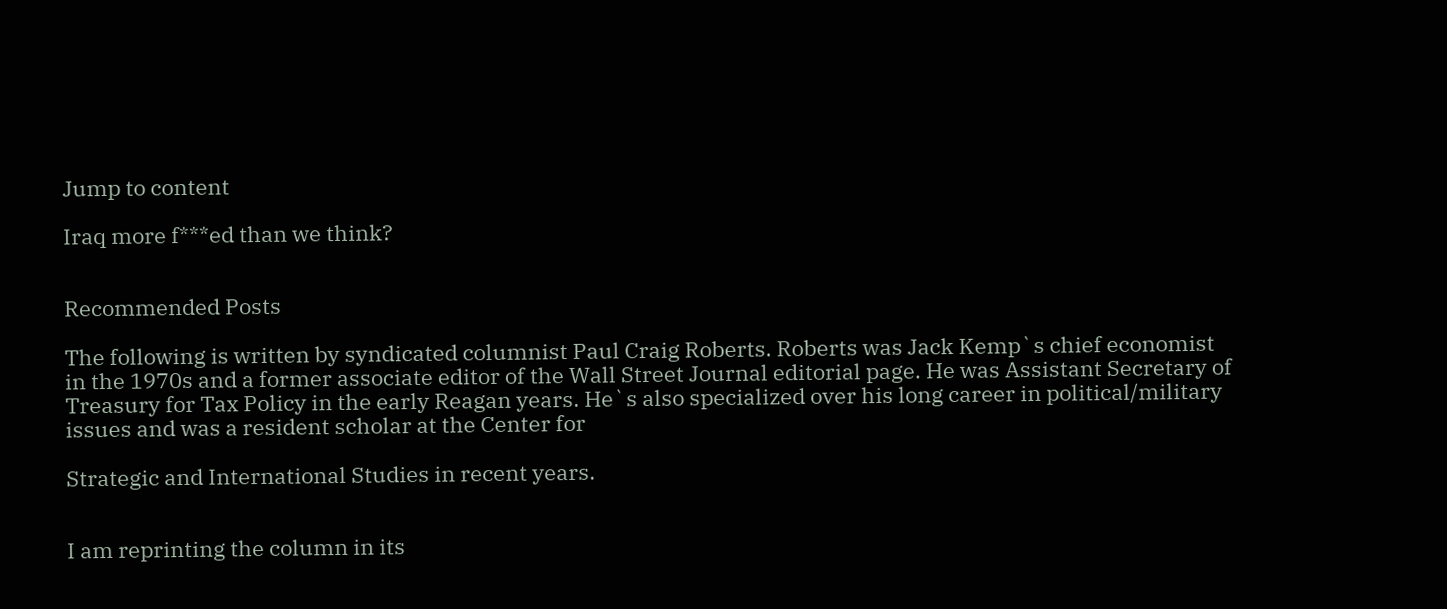Jump to content

Iraq more f***ed than we think?


Recommended Posts

The following is written by syndicated columnist Paul Craig Roberts. Roberts was Jack Kemp`s chief economist in the 1970s and a former associate editor of the Wall Street Journal editorial page. He was Assistant Secretary of Treasury for Tax Policy in the early Reagan years. He`s also specialized over his long career in political/military issues and was a resident scholar at the Center for

Strategic and International Studies in recent years.


I am reprinting the column in its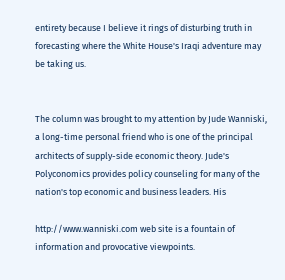entirety because I believe it rings of disturbing truth in forecasting where the White House's Iraqi adventure may be taking us.


The column was brought to my attention by Jude Wanniski, a long-time personal friend who is one of the principal architects of supply-side economic theory. Jude's Polyconomics provides policy counseling for many of the nation's top economic and business leaders. His

http://www.wanniski.com web site is a fountain of information and provocative viewpoints.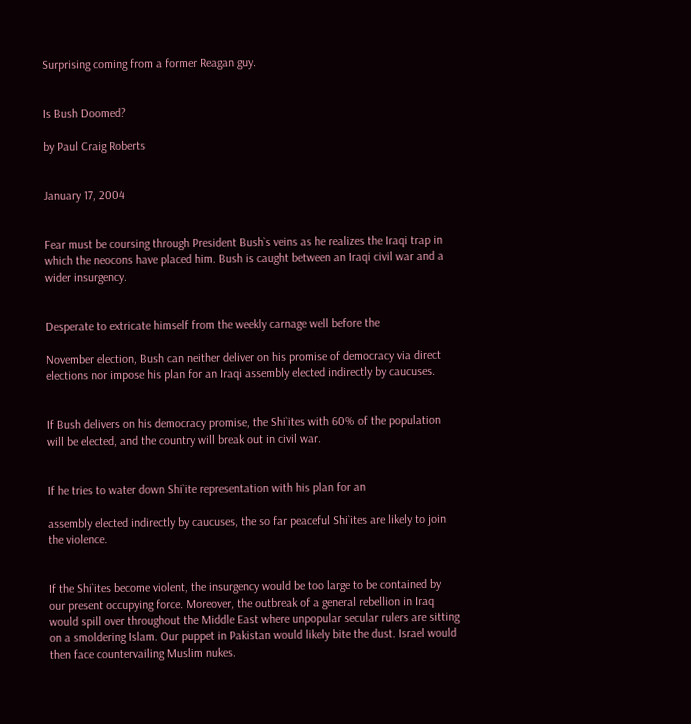Surprising coming from a former Reagan guy.


Is Bush Doomed?

by Paul Craig Roberts


January 17, 2004


Fear must be coursing through President Bush`s veins as he realizes the Iraqi trap in which the neocons have placed him. Bush is caught between an Iraqi civil war and a wider insurgency.


Desperate to extricate himself from the weekly carnage well before the

November election, Bush can neither deliver on his promise of democracy via direct elections nor impose his plan for an Iraqi assembly elected indirectly by caucuses.


If Bush delivers on his democracy promise, the Shi`ites with 60% of the population will be elected, and the country will break out in civil war.


If he tries to water down Shi`ite representation with his plan for an

assembly elected indirectly by caucuses, the so far peaceful Shi`ites are likely to join the violence.


If the Shi`ites become violent, the insurgency would be too large to be contained by our present occupying force. Moreover, the outbreak of a general rebellion in Iraq would spill over throughout the Middle East where unpopular secular rulers are sitting on a smoldering Islam. Our puppet in Pakistan would likely bite the dust. Israel would then face countervailing Muslim nukes.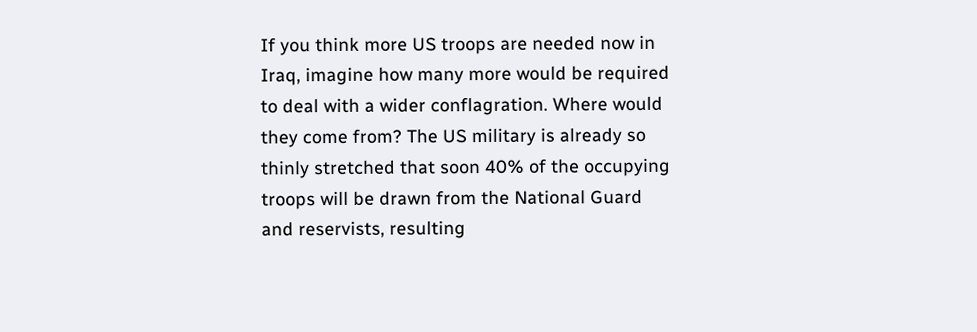If you think more US troops are needed now in Iraq, imagine how many more would be required to deal with a wider conflagration. Where would they come from? The US military is already so thinly stretched that soon 40% of the occupying troops will be drawn from the National Guard and reservists, resulting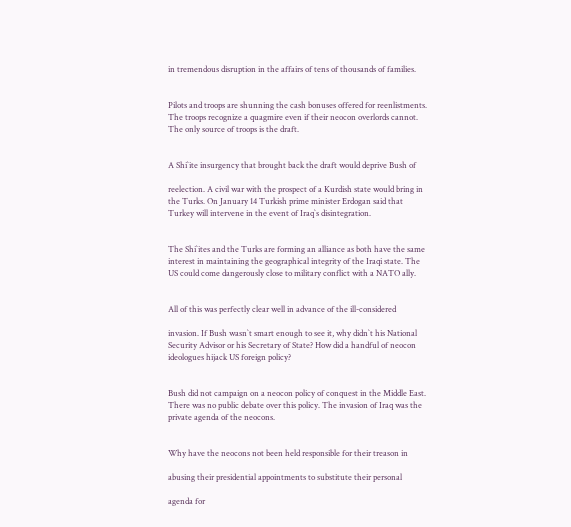in tremendous disruption in the affairs of tens of thousands of families.


Pilots and troops are shunning the cash bonuses offered for reenlistments. The troops recognize a quagmire even if their neocon overlords cannot. The only source of troops is the draft.


A Shi`ite insurgency that brought back the draft would deprive Bush of

reelection. A civil war with the prospect of a Kurdish state would bring in the Turks. On January 14 Turkish prime minister Erdogan said that Turkey will intervene in the event of Iraq`s disintegration.


The Shi`ites and the Turks are forming an alliance as both have the same interest in maintaining the geographical integrity of the Iraqi state. The US could come dangerously close to military conflict with a NATO ally.


All of this was perfectly clear well in advance of the ill-considered

invasion. If Bush wasn`t smart enough to see it, why didn`t his National Security Advisor or his Secretary of State? How did a handful of neocon ideologues hijack US foreign policy?


Bush did not campaign on a neocon policy of conquest in the Middle East. There was no public debate over this policy. The invasion of Iraq was the private agenda of the neocons.


Why have the neocons not been held responsible for their treason in

abusing their presidential appointments to substitute their personal

agenda for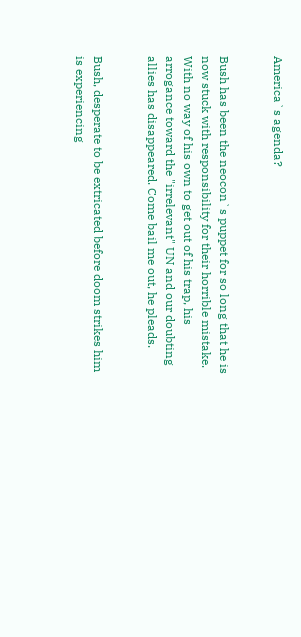America`s agenda?


Bush has been the neocon`s puppet for so long that he is now stuck with responsibility for their horrible mistake. With no way of his own to get out of his trap, his arrogance toward the "irrelevant" UN and our doubting allies has disappeared. Come bail me out, he pleads.


Bush, desperate to be extricated before doom strikes him is experiencing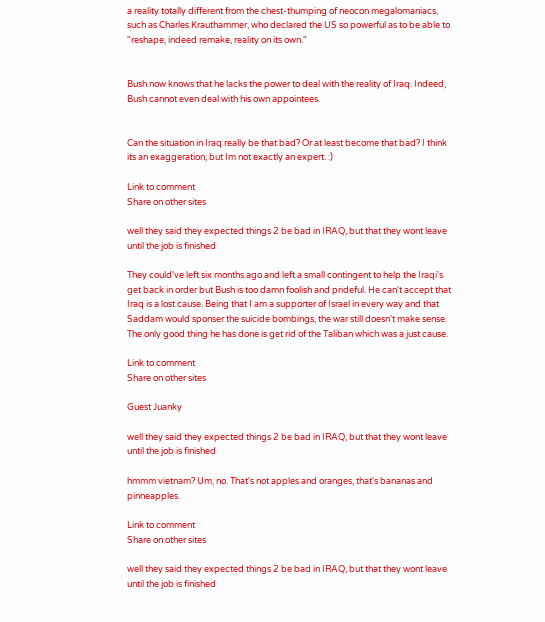a reality totally different from the chest-thumping of neocon megalomaniacs, such as Charles Krauthammer, who declared the US so powerful as to be able to "reshape, indeed remake, reality on its own."


Bush now knows that he lacks the power to deal with the reality of Iraq. Indeed, Bush cannot even deal with his own appointees.


Can the situation in Iraq really be that bad? Or at least become that bad? I think its an exaggeration, but Im not exactly an expert. :)

Link to comment
Share on other sites

well they said they expected things 2 be bad in IRAQ, but that they wont leave until the job is finished

They could've left six months ago and left a small contingent to help the Iraqi's get back in order but Bush is too damn foolish and prideful. He can't accept that Iraq is a lost cause. Being that I am a supporter of Israel in every way and that Saddam would sponser the suicide bombings, the war still doesn't make sense. The only good thing he has done is get rid of the Taliban which was a just cause.

Link to comment
Share on other sites

Guest Juanky

well they said they expected things 2 be bad in IRAQ, but that they wont leave until the job is finished

hmmm vietnam? Um, no. That's not apples and oranges, that's bananas and pinneapples.

Link to comment
Share on other sites

well they said they expected things 2 be bad in IRAQ, but that they wont leave until the job is finished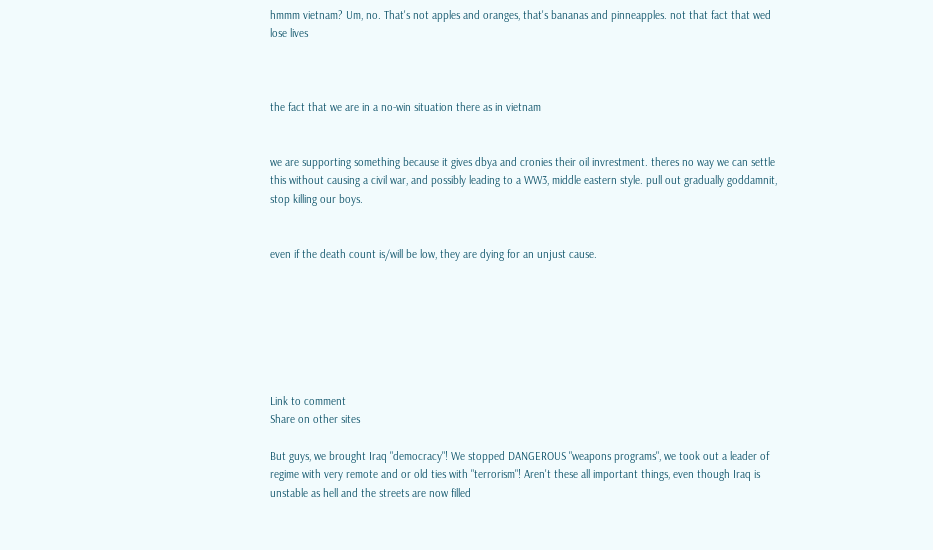hmmm vietnam? Um, no. That's not apples and oranges, that's bananas and pinneapples. not that fact that wed lose lives



the fact that we are in a no-win situation there as in vietnam


we are supporting something because it gives dbya and cronies their oil invrestment. theres no way we can settle this without causing a civil war, and possibly leading to a WW3, middle eastern style. pull out gradually goddamnit, stop killing our boys.


even if the death count is/will be low, they are dying for an unjust cause.







Link to comment
Share on other sites

But guys, we brought Iraq "democracy"! We stopped DANGEROUS "weapons programs", we took out a leader of regime with very remote and or old ties with "terrorism"! Aren't these all important things, even though Iraq is unstable as hell and the streets are now filled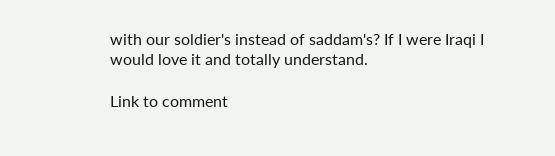with our soldier's instead of saddam's? If I were Iraqi I would love it and totally understand.

Link to comment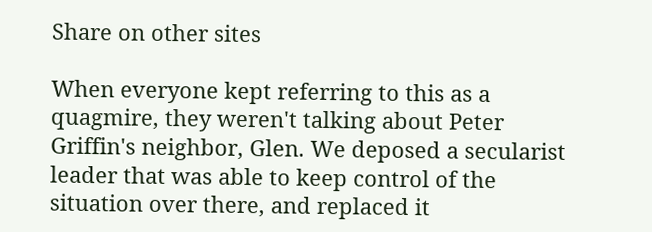Share on other sites

When everyone kept referring to this as a quagmire, they weren't talking about Peter Griffin's neighbor, Glen. We deposed a secularist leader that was able to keep control of the situation over there, and replaced it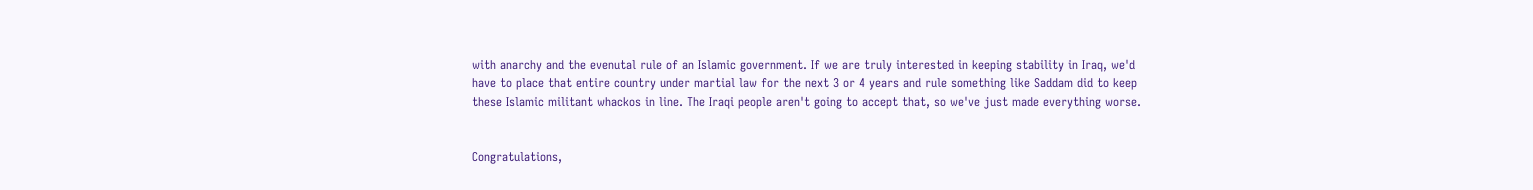with anarchy and the evenutal rule of an Islamic government. If we are truly interested in keeping stability in Iraq, we'd have to place that entire country under martial law for the next 3 or 4 years and rule something like Saddam did to keep these Islamic militant whackos in line. The Iraqi people aren't going to accept that, so we've just made everything worse.


Congratulations,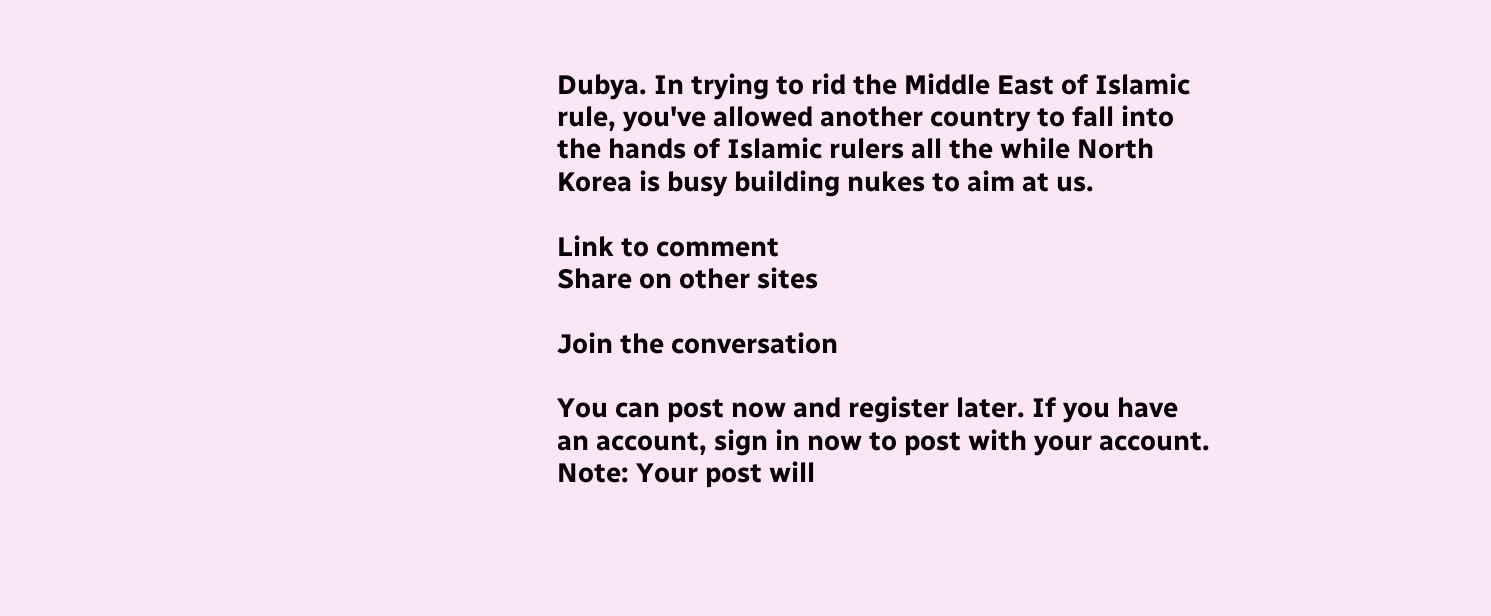Dubya. In trying to rid the Middle East of Islamic rule, you've allowed another country to fall into the hands of Islamic rulers all the while North Korea is busy building nukes to aim at us.

Link to comment
Share on other sites

Join the conversation

You can post now and register later. If you have an account, sign in now to post with your account.
Note: Your post will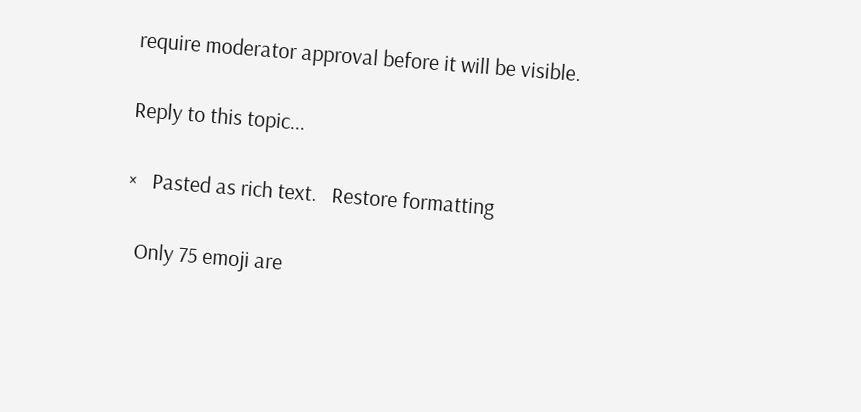require moderator approval before it will be visible.

Reply to this topic...

×   Pasted as rich text.   Restore formatting

  Only 75 emoji are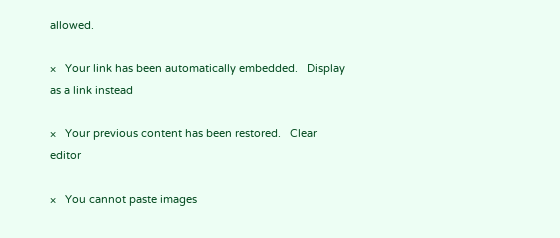allowed.

×   Your link has been automatically embedded.   Display as a link instead

×   Your previous content has been restored.   Clear editor

×   You cannot paste images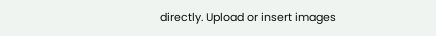directly. Upload or insert images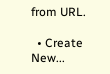from URL.

  • Create New...